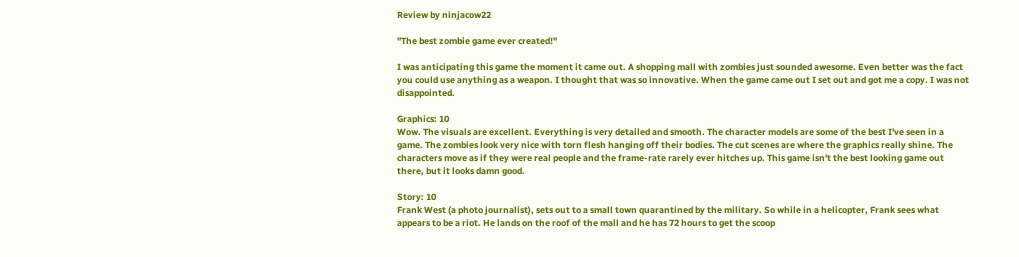Review by ninjacow22

"The best zombie game ever created!"

I was anticipating this game the moment it came out. A shopping mall with zombies just sounded awesome. Even better was the fact you could use anything as a weapon. I thought that was so innovative. When the game came out I set out and got me a copy. I was not disappointed.

Graphics: 10
Wow. The visuals are excellent. Everything is very detailed and smooth. The character models are some of the best I've seen in a game. The zombies look very nice with torn flesh hanging off their bodies. The cut scenes are where the graphics really shine. The characters move as if they were real people and the frame-rate rarely ever hitches up. This game isn't the best looking game out there, but it looks damn good.

Story: 10
Frank West (a photo journalist), sets out to a small town quarantined by the military. So while in a helicopter, Frank sees what appears to be a riot. He lands on the roof of the mall and he has 72 hours to get the scoop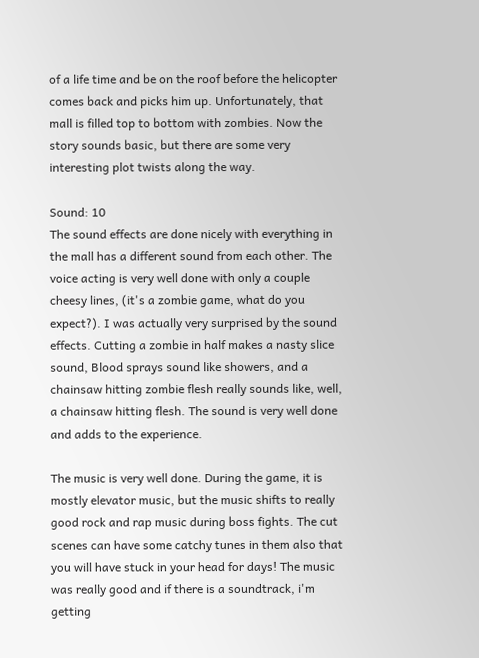of a life time and be on the roof before the helicopter comes back and picks him up. Unfortunately, that mall is filled top to bottom with zombies. Now the story sounds basic, but there are some very interesting plot twists along the way.

Sound: 10
The sound effects are done nicely with everything in the mall has a different sound from each other. The voice acting is very well done with only a couple cheesy lines, (it's a zombie game, what do you expect?). I was actually very surprised by the sound effects. Cutting a zombie in half makes a nasty slice sound, Blood sprays sound like showers, and a chainsaw hitting zombie flesh really sounds like, well, a chainsaw hitting flesh. The sound is very well done and adds to the experience.

The music is very well done. During the game, it is mostly elevator music, but the music shifts to really good rock and rap music during boss fights. The cut scenes can have some catchy tunes in them also that you will have stuck in your head for days! The music was really good and if there is a soundtrack, i'm getting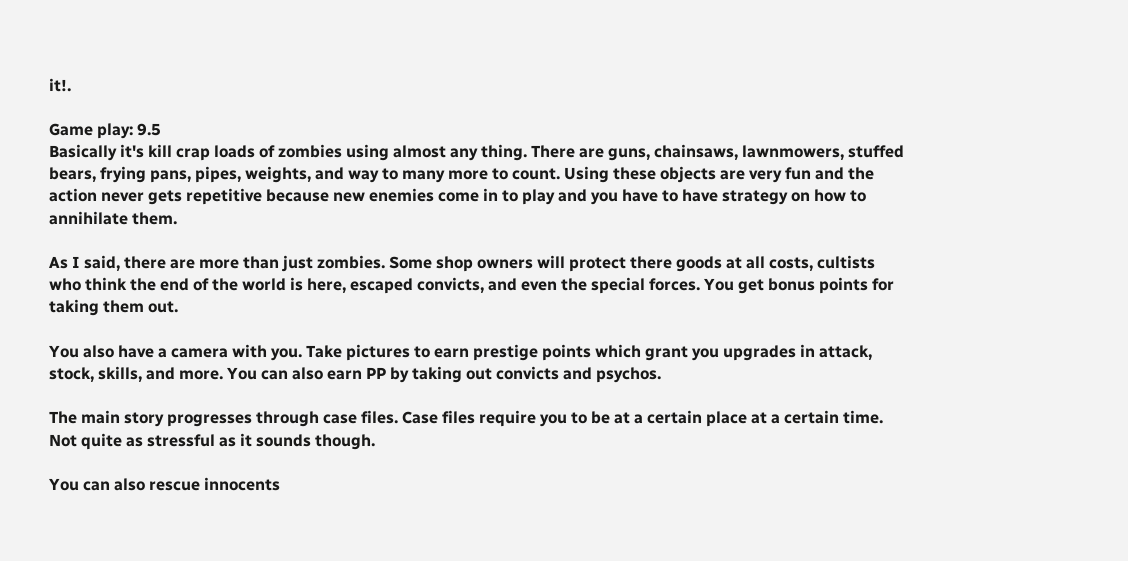it!.

Game play: 9.5
Basically it's kill crap loads of zombies using almost any thing. There are guns, chainsaws, lawnmowers, stuffed bears, frying pans, pipes, weights, and way to many more to count. Using these objects are very fun and the action never gets repetitive because new enemies come in to play and you have to have strategy on how to annihilate them.

As I said, there are more than just zombies. Some shop owners will protect there goods at all costs, cultists who think the end of the world is here, escaped convicts, and even the special forces. You get bonus points for taking them out.

You also have a camera with you. Take pictures to earn prestige points which grant you upgrades in attack, stock, skills, and more. You can also earn PP by taking out convicts and psychos.

The main story progresses through case files. Case files require you to be at a certain place at a certain time. Not quite as stressful as it sounds though.

You can also rescue innocents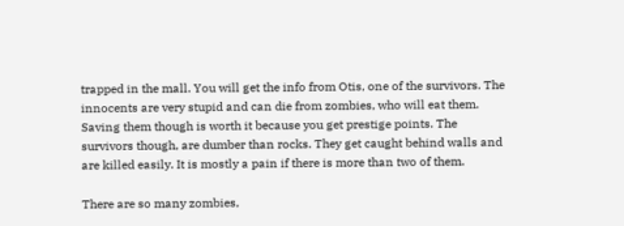trapped in the mall. You will get the info from Otis, one of the survivors. The innocents are very stupid and can die from zombies, who will eat them. Saving them though is worth it because you get prestige points. The survivors though, are dumber than rocks. They get caught behind walls and are killed easily. It is mostly a pain if there is more than two of them.

There are so many zombies,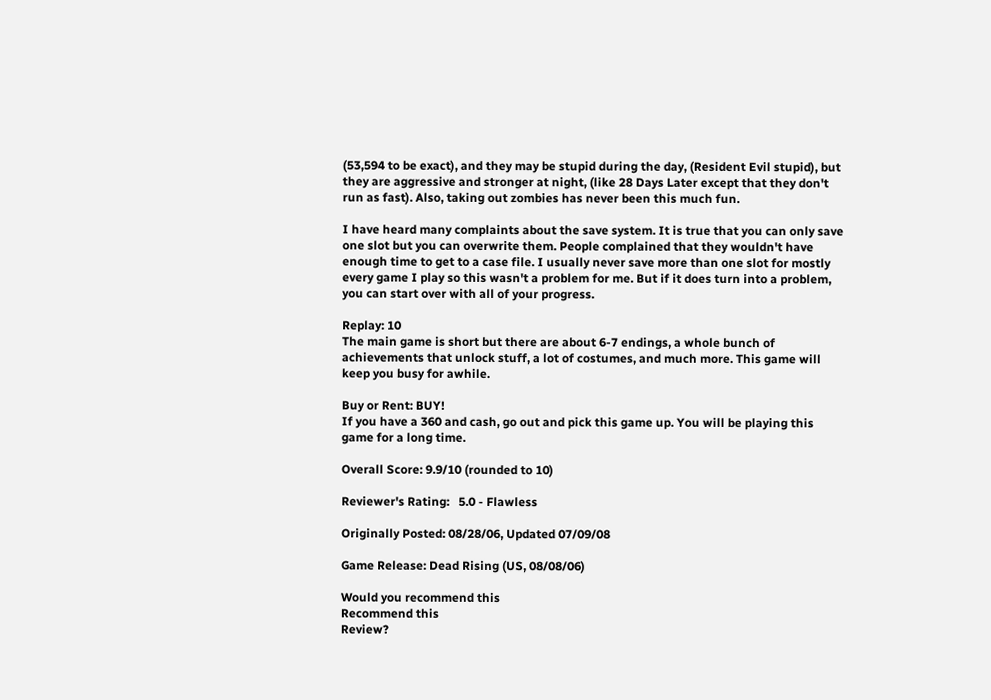(53,594 to be exact), and they may be stupid during the day, (Resident Evil stupid), but they are aggressive and stronger at night, (like 28 Days Later except that they don't run as fast). Also, taking out zombies has never been this much fun.

I have heard many complaints about the save system. It is true that you can only save one slot but you can overwrite them. People complained that they wouldn't have enough time to get to a case file. I usually never save more than one slot for mostly every game I play so this wasn't a problem for me. But if it does turn into a problem, you can start over with all of your progress.

Replay: 10
The main game is short but there are about 6-7 endings, a whole bunch of achievements that unlock stuff, a lot of costumes, and much more. This game will keep you busy for awhile.

Buy or Rent: BUY!
If you have a 360 and cash, go out and pick this game up. You will be playing this game for a long time.

Overall Score: 9.9/10 (rounded to 10)

Reviewer's Rating:   5.0 - Flawless

Originally Posted: 08/28/06, Updated 07/09/08

Game Release: Dead Rising (US, 08/08/06)

Would you recommend this
Recommend this
Review?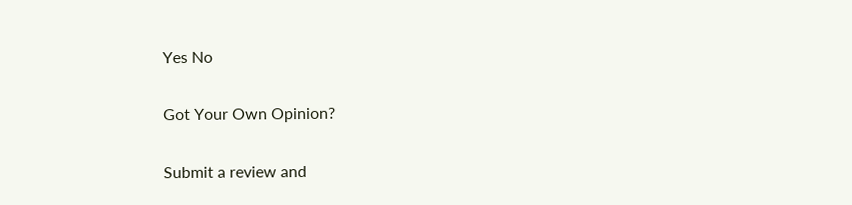Yes No

Got Your Own Opinion?

Submit a review and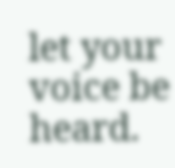let your voice be heard.